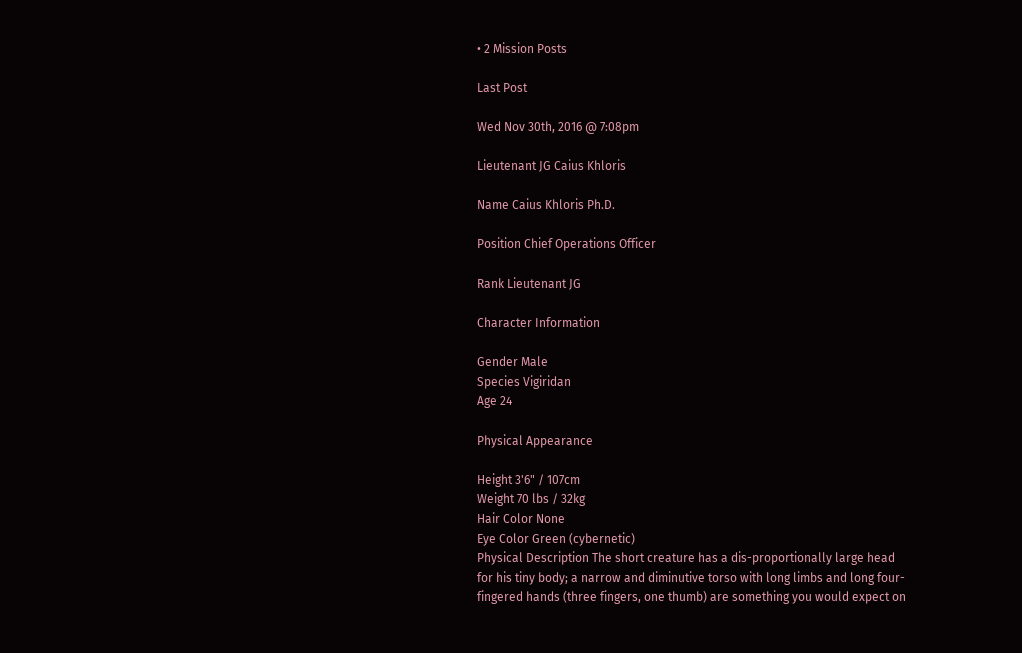• 2 Mission Posts

Last Post

Wed Nov 30th, 2016 @ 7:08pm

Lieutenant JG Caius Khloris

Name Caius Khloris Ph.D.

Position Chief Operations Officer

Rank Lieutenant JG

Character Information

Gender Male
Species Vigiridan
Age 24

Physical Appearance

Height 3'6" / 107cm
Weight 70 lbs / 32kg
Hair Color None
Eye Color Green (cybernetic)
Physical Description The short creature has a dis-proportionally large head for his tiny body; a narrow and diminutive torso with long limbs and long four-fingered hands (three fingers, one thumb) are something you would expect on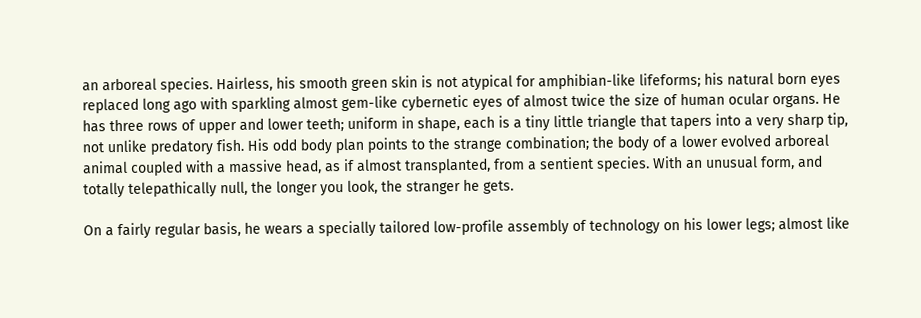an arboreal species. Hairless, his smooth green skin is not atypical for amphibian-like lifeforms; his natural born eyes replaced long ago with sparkling almost gem-like cybernetic eyes of almost twice the size of human ocular organs. He has three rows of upper and lower teeth; uniform in shape, each is a tiny little triangle that tapers into a very sharp tip, not unlike predatory fish. His odd body plan points to the strange combination; the body of a lower evolved arboreal animal coupled with a massive head, as if almost transplanted, from a sentient species. With an unusual form, and totally telepathically null, the longer you look, the stranger he gets.

On a fairly regular basis, he wears a specially tailored low-profile assembly of technology on his lower legs; almost like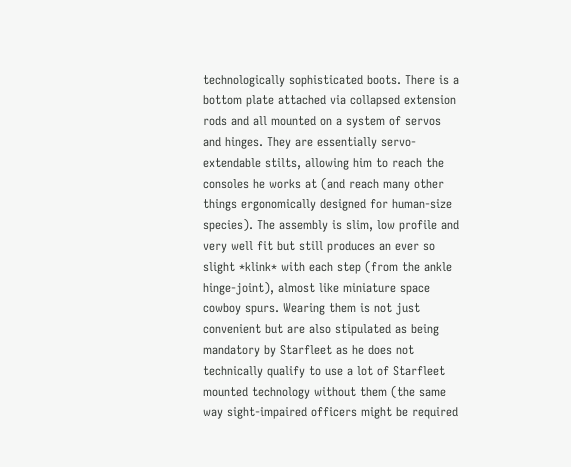technologically sophisticated boots. There is a bottom plate attached via collapsed extension rods and all mounted on a system of servos and hinges. They are essentially servo-extendable stilts, allowing him to reach the consoles he works at (and reach many other things ergonomically designed for human-size species). The assembly is slim, low profile and very well fit but still produces an ever so slight *klink* with each step (from the ankle hinge-joint), almost like miniature space cowboy spurs. Wearing them is not just convenient but are also stipulated as being mandatory by Starfleet as he does not technically qualify to use a lot of Starfleet mounted technology without them (the same way sight-impaired officers might be required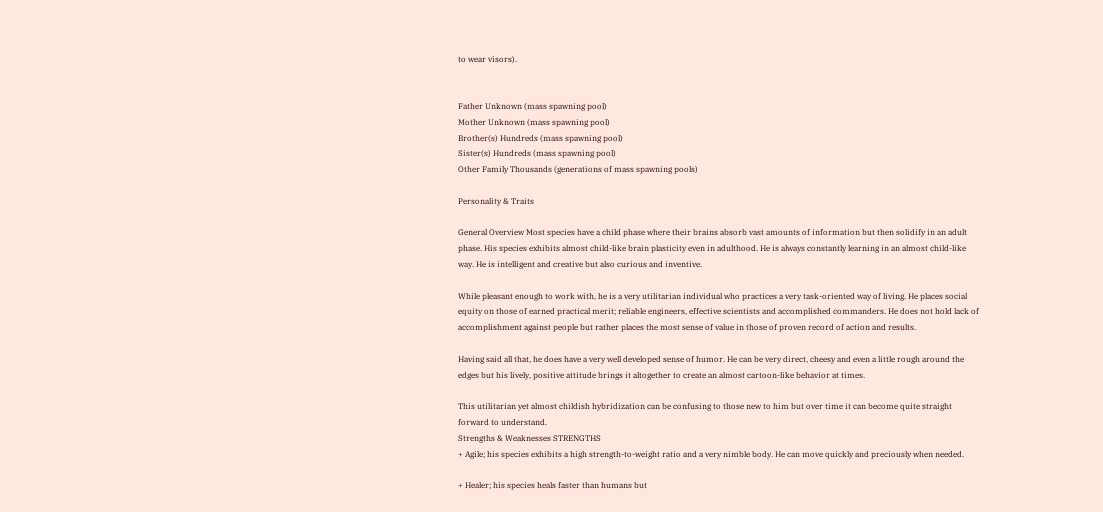to wear visors).


Father Unknown (mass spawning pool)
Mother Unknown (mass spawning pool)
Brother(s) Hundreds (mass spawning pool)
Sister(s) Hundreds (mass spawning pool)
Other Family Thousands (generations of mass spawning pools)

Personality & Traits

General Overview Most species have a child phase where their brains absorb vast amounts of information but then solidify in an adult phase. His species exhibits almost child-like brain plasticity even in adulthood. He is always constantly learning in an almost child-like way. He is intelligent and creative but also curious and inventive.

While pleasant enough to work with, he is a very utilitarian individual who practices a very task-oriented way of living. He places social equity on those of earned practical merit; reliable engineers, effective scientists and accomplished commanders. He does not hold lack of accomplishment against people but rather places the most sense of value in those of proven record of action and results.

Having said all that, he does have a very well developed sense of humor. He can be very direct, cheesy and even a little rough around the edges but his lively, positive attitude brings it altogether to create an almost cartoon-like behavior at times.

This utilitarian yet almost childish hybridization can be confusing to those new to him but over time it can become quite straight forward to understand.
Strengths & Weaknesses STRENGTHS
+ Agile; his species exhibits a high strength-to-weight ratio and a very nimble body. He can move quickly and preciously when needed.

+ Healer; his species heals faster than humans but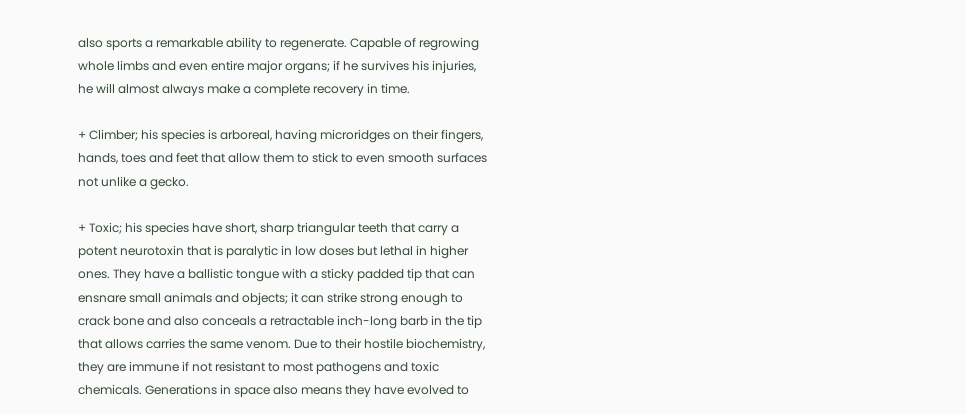also sports a remarkable ability to regenerate. Capable of regrowing whole limbs and even entire major organs; if he survives his injuries, he will almost always make a complete recovery in time.

+ Climber; his species is arboreal, having microridges on their fingers, hands, toes and feet that allow them to stick to even smooth surfaces not unlike a gecko.

+ Toxic; his species have short, sharp triangular teeth that carry a potent neurotoxin that is paralytic in low doses but lethal in higher ones. They have a ballistic tongue with a sticky padded tip that can ensnare small animals and objects; it can strike strong enough to crack bone and also conceals a retractable inch-long barb in the tip that allows carries the same venom. Due to their hostile biochemistry, they are immune if not resistant to most pathogens and toxic chemicals. Generations in space also means they have evolved to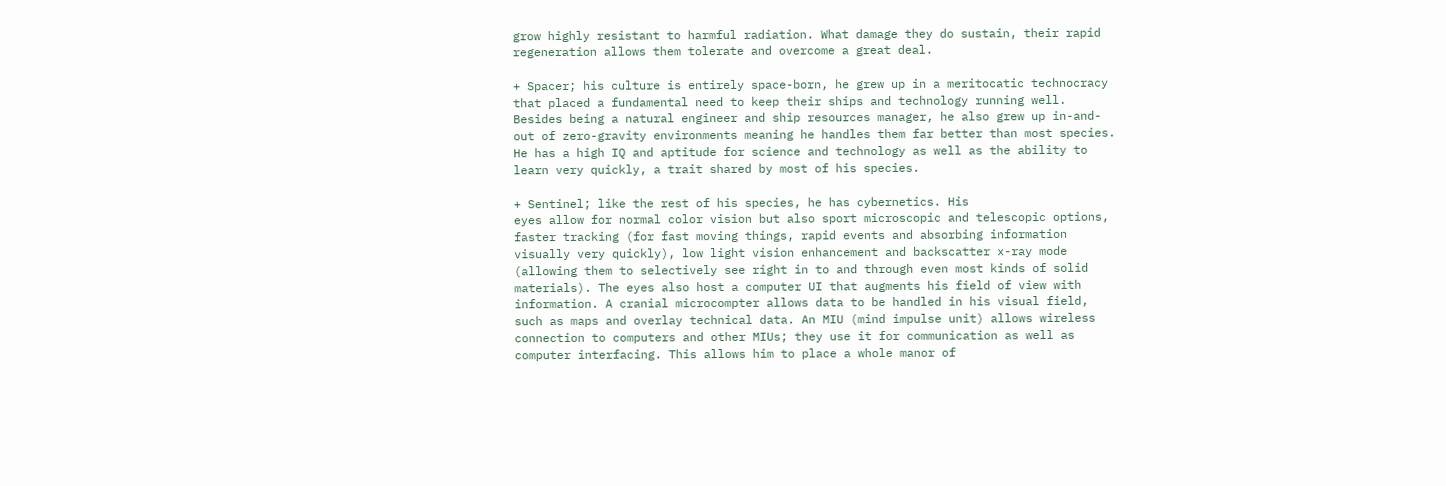grow highly resistant to harmful radiation. What damage they do sustain, their rapid regeneration allows them tolerate and overcome a great deal.

+ Spacer; his culture is entirely space-born, he grew up in a meritocatic technocracy that placed a fundamental need to keep their ships and technology running well. Besides being a natural engineer and ship resources manager, he also grew up in-and-out of zero-gravity environments meaning he handles them far better than most species. He has a high IQ and aptitude for science and technology as well as the ability to learn very quickly, a trait shared by most of his species.

+ Sentinel; like the rest of his species, he has cybernetics. His
eyes allow for normal color vision but also sport microscopic and telescopic options, faster tracking (for fast moving things, rapid events and absorbing information visually very quickly), low light vision enhancement and backscatter x-ray mode (allowing them to selectively see right in to and through even most kinds of solid materials). The eyes also host a computer UI that augments his field of view with information. A cranial microcompter allows data to be handled in his visual field, such as maps and overlay technical data. An MIU (mind impulse unit) allows wireless connection to computers and other MIUs; they use it for communication as well as computer interfacing. This allows him to place a whole manor of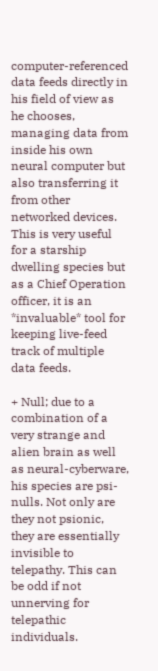computer-referenced data feeds directly in his field of view as he chooses, managing data from inside his own neural computer but also transferring it from other networked devices. This is very useful for a starship dwelling species but as a Chief Operation officer, it is an *invaluable* tool for keeping live-feed track of multiple data feeds.

+ Null; due to a combination of a very strange and alien brain as well as neural-cyberware, his species are psi-nulls. Not only are they not psionic, they are essentially invisible to telepathy. This can be odd if not unnerving for telepathic individuals.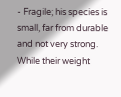- Fragile; his species is small, far from durable and not very strong. While their weight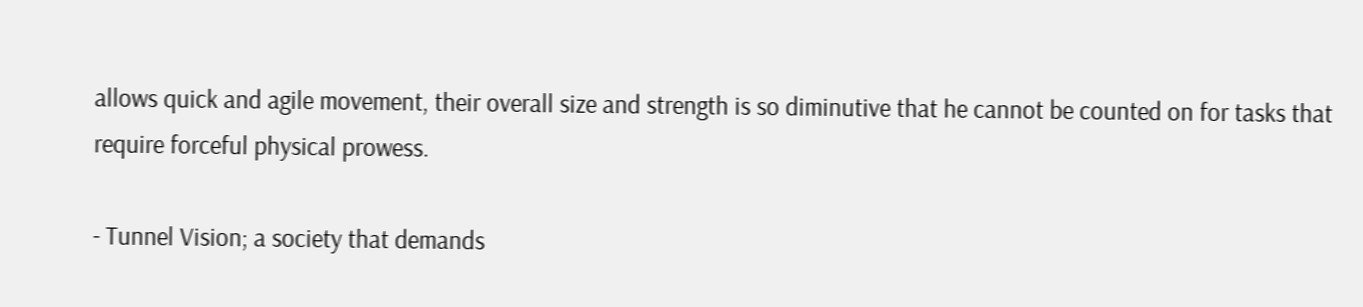allows quick and agile movement, their overall size and strength is so diminutive that he cannot be counted on for tasks that require forceful physical prowess.

- Tunnel Vision; a society that demands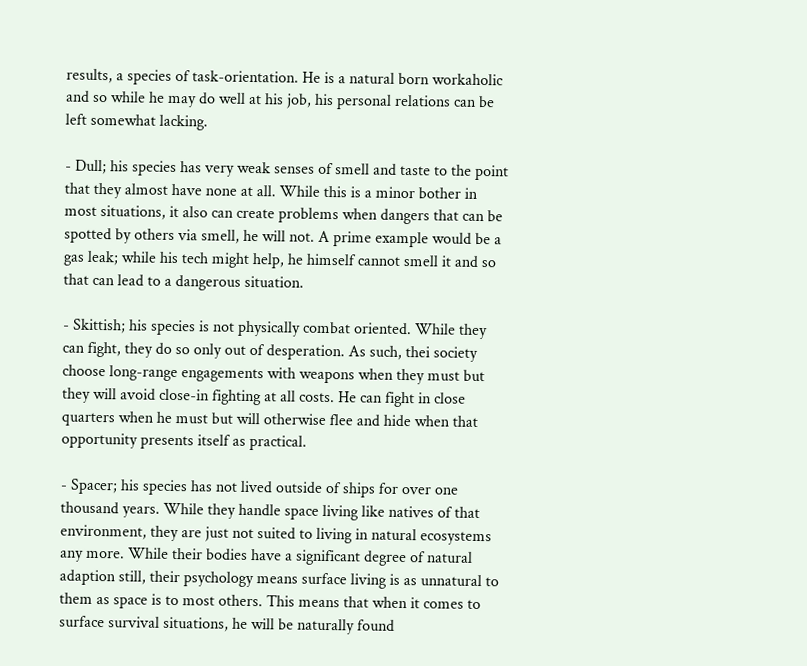results, a species of task-orientation. He is a natural born workaholic and so while he may do well at his job, his personal relations can be left somewhat lacking.

- Dull; his species has very weak senses of smell and taste to the point that they almost have none at all. While this is a minor bother in most situations, it also can create problems when dangers that can be spotted by others via smell, he will not. A prime example would be a gas leak; while his tech might help, he himself cannot smell it and so that can lead to a dangerous situation.

- Skittish; his species is not physically combat oriented. While they can fight, they do so only out of desperation. As such, thei society choose long-range engagements with weapons when they must but they will avoid close-in fighting at all costs. He can fight in close quarters when he must but will otherwise flee and hide when that opportunity presents itself as practical.

- Spacer; his species has not lived outside of ships for over one thousand years. While they handle space living like natives of that environment, they are just not suited to living in natural ecosystems any more. While their bodies have a significant degree of natural adaption still, their psychology means surface living is as unnatural to them as space is to most others. This means that when it comes to surface survival situations, he will be naturally found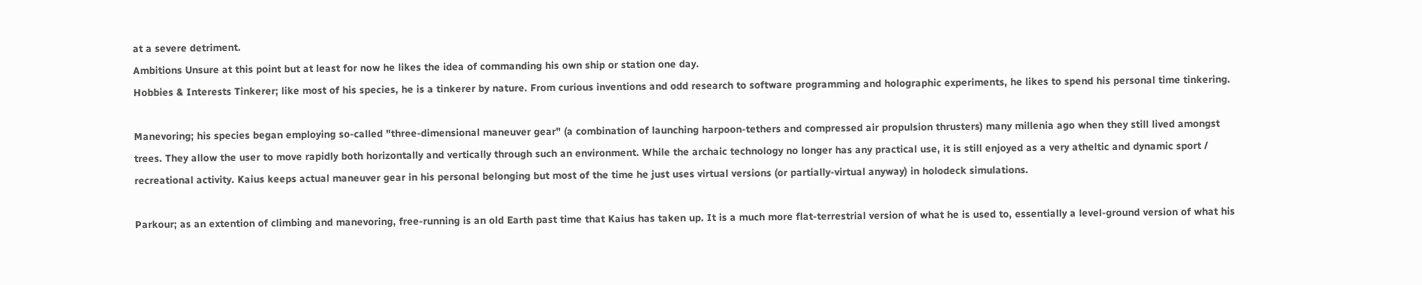at a severe detriment.
Ambitions Unsure at this point but at least for now he likes the idea of commanding his own ship or station one day.
Hobbies & Interests Tinkerer; like most of his species, he is a tinkerer by nature. From curious inventions and odd research to software programming and holographic experiments, he likes to spend his personal time tinkering.

Manevoring; his species began employing so-called "three-dimensional maneuver gear" (a combination of launching harpoon-tethers and compressed air propulsion thrusters) many millenia ago when they still lived amongst trees. They allow the user to move rapidly both horizontally and vertically through such an environment. While the archaic technology no longer has any practical use, it is still enjoyed as a very atheltic and dynamic sport / recreational activity. Kaius keeps actual maneuver gear in his personal belonging but most of the time he just uses virtual versions (or partially-virtual anyway) in holodeck simulations.

Parkour; as an extention of climbing and manevoring, free-running is an old Earth past time that Kaius has taken up. It is a much more flat-terrestrial version of what he is used to, essentially a level-ground version of what his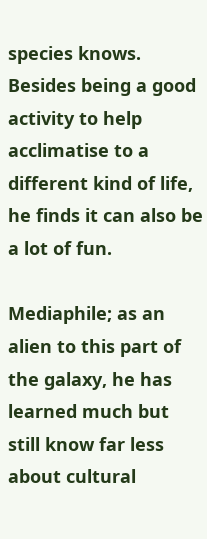species knows. Besides being a good activity to help acclimatise to a different kind of life, he finds it can also be a lot of fun.

Mediaphile; as an alien to this part of the galaxy, he has learned much but still know far less about cultural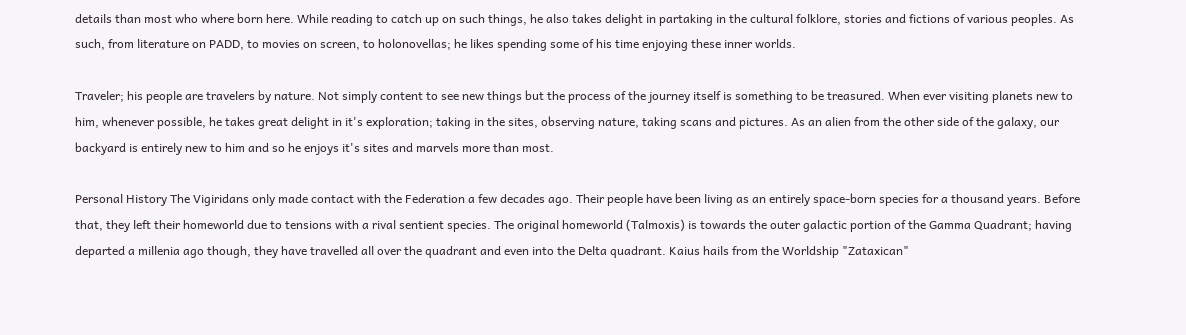details than most who where born here. While reading to catch up on such things, he also takes delight in partaking in the cultural folklore, stories and fictions of various peoples. As such, from literature on PADD, to movies on screen, to holonovellas; he likes spending some of his time enjoying these inner worlds.

Traveler; his people are travelers by nature. Not simply content to see new things but the process of the journey itself is something to be treasured. When ever visiting planets new to him, whenever possible, he takes great delight in it's exploration; taking in the sites, observing nature, taking scans and pictures. As an alien from the other side of the galaxy, our backyard is entirely new to him and so he enjoys it's sites and marvels more than most.

Personal History The Vigiridans only made contact with the Federation a few decades ago. Their people have been living as an entirely space-born species for a thousand years. Before that, they left their homeworld due to tensions with a rival sentient species. The original homeworld (Talmoxis) is towards the outer galactic portion of the Gamma Quadrant; having departed a millenia ago though, they have travelled all over the quadrant and even into the Delta quadrant. Kaius hails from the Worldship "Zataxican"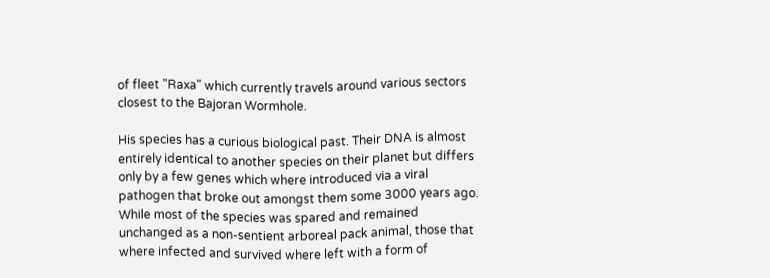of fleet "Raxa" which currently travels around various sectors closest to the Bajoran Wormhole.

His species has a curious biological past. Their DNA is almost entirely identical to another species on their planet but differs only by a few genes which where introduced via a viral pathogen that broke out amongst them some 3000 years ago. While most of the species was spared and remained unchanged as a non-sentient arboreal pack animal, those that where infected and survived where left with a form of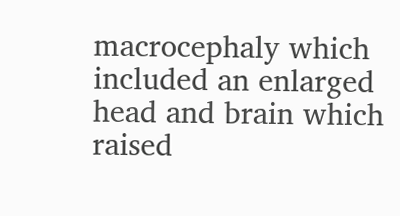macrocephaly which included an enlarged head and brain which raised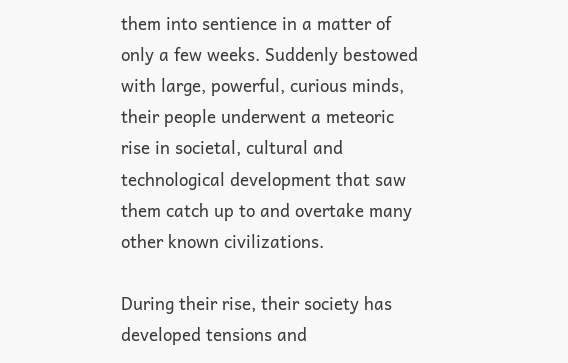them into sentience in a matter of only a few weeks. Suddenly bestowed with large, powerful, curious minds, their people underwent a meteoric rise in societal, cultural and technological development that saw them catch up to and overtake many other known civilizations.

During their rise, their society has developed tensions and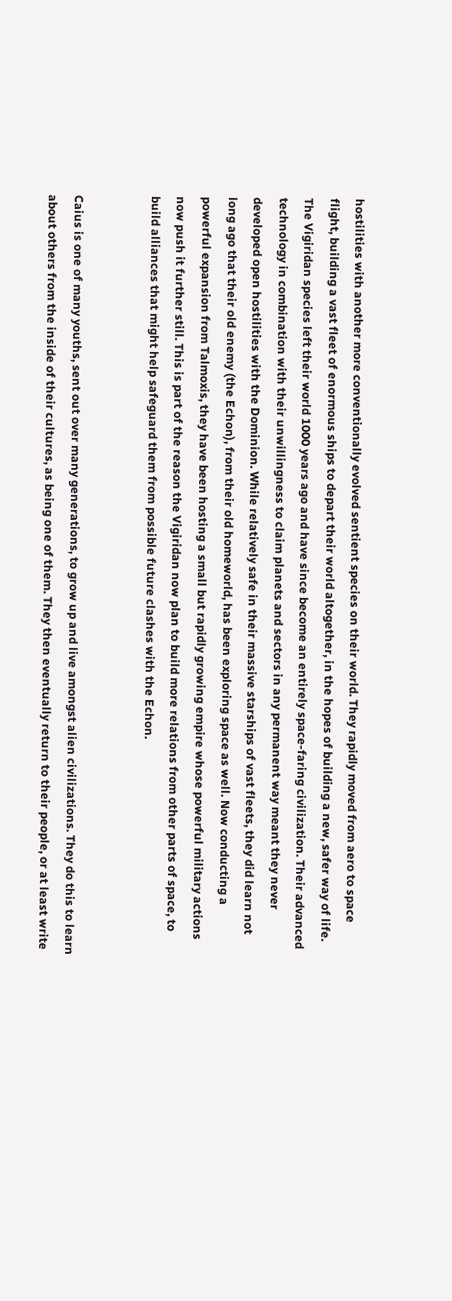hostilities with another more conventionally evolved sentient species on their world. They rapidly moved from aero to space flight, building a vast fleet of enormous ships to depart their world altogether, in the hopes of building a new, safer way of life. The Vigiridan species left their world 1000 years ago and have since become an entirely space-faring civilization. Their advanced technology in combination with their unwillingness to claim planets and sectors in any permanent way meant they never developed open hostilities with the Dominion. While relatively safe in their massive starships of vast fleets, they did learn not long ago that their old enemy (the Echon), from their old homeworld, has been exploring space as well. Now conducting a powerful expansion from Talmoxis, they have been hosting a small but rapidly growing empire whose powerful military actions now push it further still. This is part of the reason the Vigiridan now plan to build more relations from other parts of space, to build alliances that might help safeguard them from possible future clashes with the Echon.


Caius is one of many youths, sent out over many generations, to grow up and live amongst alien civilizations. They do this to learn about others from the inside of their cultures, as being one of them. They then eventually return to their people, or at least write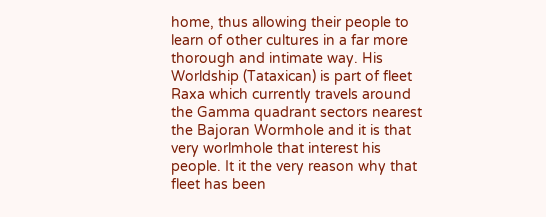home, thus allowing their people to learn of other cultures in a far more thorough and intimate way. His Worldship (Tataxican) is part of fleet Raxa which currently travels around the Gamma quadrant sectors nearest the Bajoran Wormhole and it is that very worlmhole that interest his people. It it the very reason why that fleet has been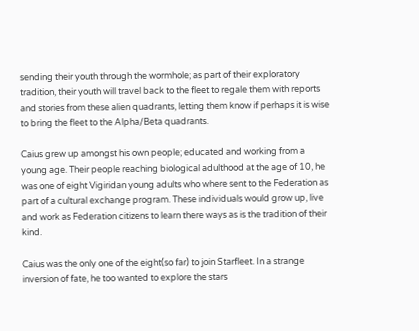sending their youth through the wormhole; as part of their exploratory tradition, their youth will travel back to the fleet to regale them with reports and stories from these alien quadrants, letting them know if perhaps it is wise to bring the fleet to the Alpha/Beta quadrants.

Caius grew up amongst his own people; educated and working from a young age. Their people reaching biological adulthood at the age of 10, he was one of eight Vigiridan young adults who where sent to the Federation as part of a cultural exchange program. These individuals would grow up, live and work as Federation citizens to learn there ways as is the tradition of their kind.

Caius was the only one of the eight(so far) to join Starfleet. In a strange inversion of fate, he too wanted to explore the stars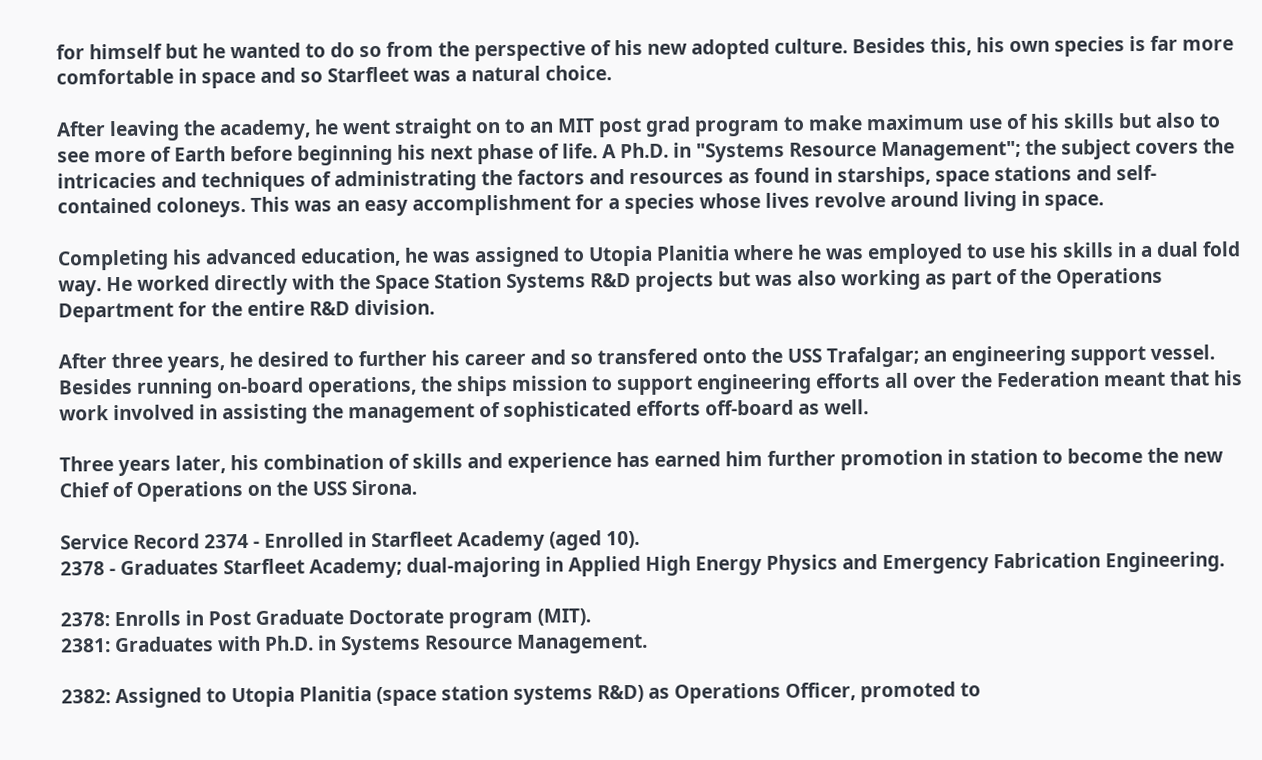for himself but he wanted to do so from the perspective of his new adopted culture. Besides this, his own species is far more comfortable in space and so Starfleet was a natural choice.

After leaving the academy, he went straight on to an MIT post grad program to make maximum use of his skills but also to see more of Earth before beginning his next phase of life. A Ph.D. in "Systems Resource Management"; the subject covers the intricacies and techniques of administrating the factors and resources as found in starships, space stations and self-contained coloneys. This was an easy accomplishment for a species whose lives revolve around living in space.

Completing his advanced education, he was assigned to Utopia Planitia where he was employed to use his skills in a dual fold way. He worked directly with the Space Station Systems R&D projects but was also working as part of the Operations Department for the entire R&D division.

After three years, he desired to further his career and so transfered onto the USS Trafalgar; an engineering support vessel. Besides running on-board operations, the ships mission to support engineering efforts all over the Federation meant that his work involved in assisting the management of sophisticated efforts off-board as well.

Three years later, his combination of skills and experience has earned him further promotion in station to become the new Chief of Operations on the USS Sirona.

Service Record 2374 - Enrolled in Starfleet Academy (aged 10).
2378 - Graduates Starfleet Academy; dual-majoring in Applied High Energy Physics and Emergency Fabrication Engineering.

2378: Enrolls in Post Graduate Doctorate program (MIT).
2381: Graduates with Ph.D. in Systems Resource Management.

2382: Assigned to Utopia Planitia (space station systems R&D) as Operations Officer, promoted to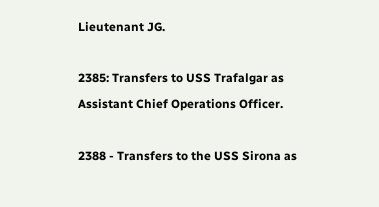Lieutenant JG.

2385: Transfers to USS Trafalgar as Assistant Chief Operations Officer.

2388 - Transfers to the USS Sirona as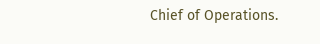Chief of Operations.